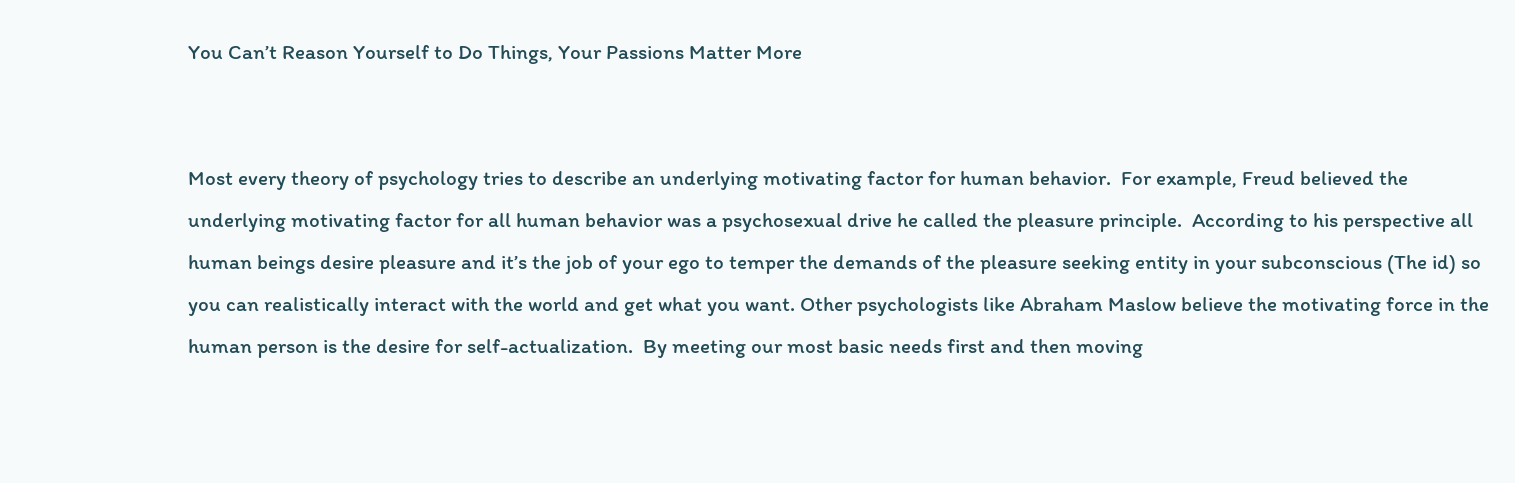You Can’t Reason Yourself to Do Things, Your Passions Matter More


Most every theory of psychology tries to describe an underlying motivating factor for human behavior.  For example, Freud believed the underlying motivating factor for all human behavior was a psychosexual drive he called the pleasure principle.  According to his perspective all human beings desire pleasure and it’s the job of your ego to temper the demands of the pleasure seeking entity in your subconscious (The id) so you can realistically interact with the world and get what you want. Other psychologists like Abraham Maslow believe the motivating force in the human person is the desire for self-actualization.  By meeting our most basic needs first and then moving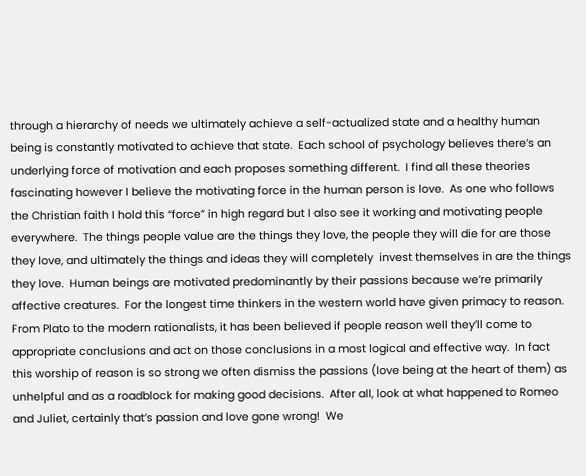through a hierarchy of needs we ultimately achieve a self-actualized state and a healthy human being is constantly motivated to achieve that state.  Each school of psychology believes there’s an underlying force of motivation and each proposes something different.  I find all these theories fascinating however I believe the motivating force in the human person is love.  As one who follows the Christian faith I hold this “force” in high regard but I also see it working and motivating people everywhere.  The things people value are the things they love, the people they will die for are those they love, and ultimately the things and ideas they will completely  invest themselves in are the things they love.  Human beings are motivated predominantly by their passions because we’re primarily affective creatures.  For the longest time thinkers in the western world have given primacy to reason.  From Plato to the modern rationalists, it has been believed if people reason well they’ll come to appropriate conclusions and act on those conclusions in a most logical and effective way.  In fact this worship of reason is so strong we often dismiss the passions (love being at the heart of them) as unhelpful and as a roadblock for making good decisions.  After all, look at what happened to Romeo and Juliet, certainly that’s passion and love gone wrong!  We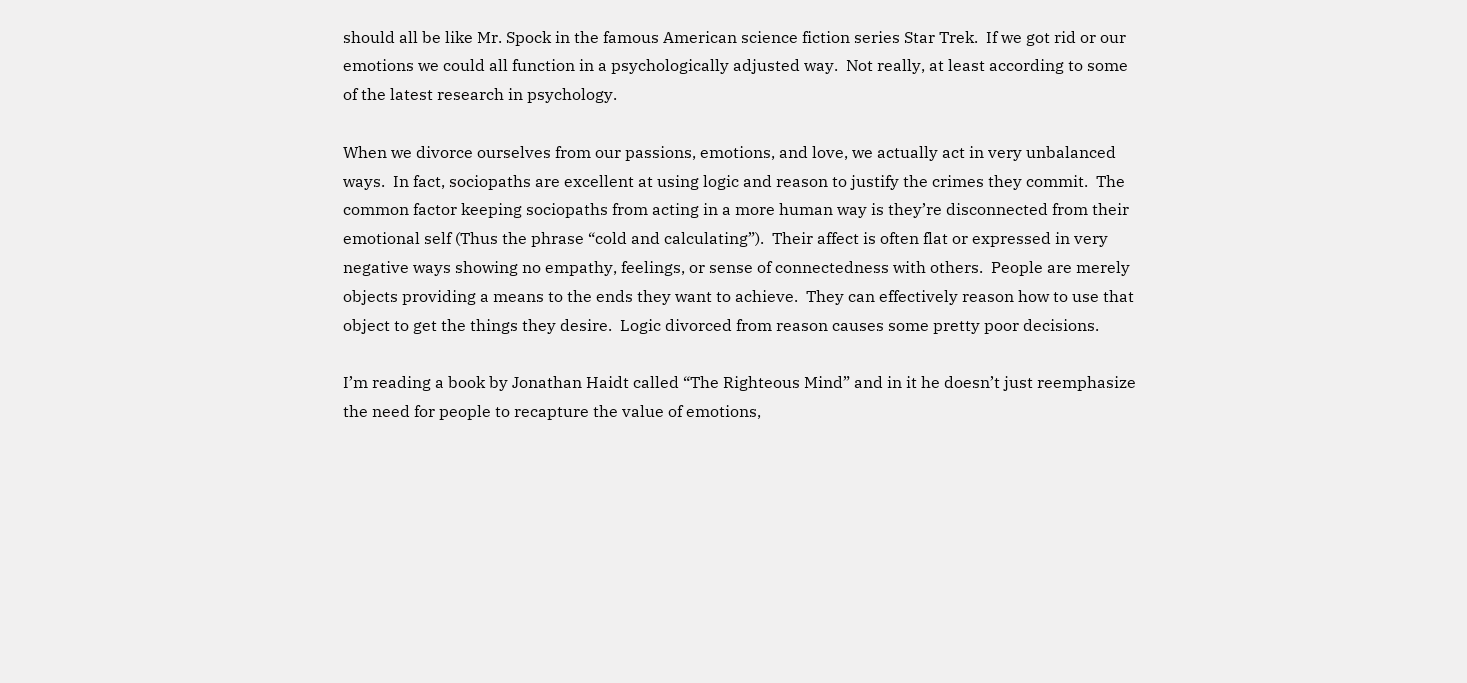should all be like Mr. Spock in the famous American science fiction series Star Trek.  If we got rid or our emotions we could all function in a psychologically adjusted way.  Not really, at least according to some of the latest research in psychology.

When we divorce ourselves from our passions, emotions, and love, we actually act in very unbalanced ways.  In fact, sociopaths are excellent at using logic and reason to justify the crimes they commit.  The common factor keeping sociopaths from acting in a more human way is they’re disconnected from their emotional self (Thus the phrase “cold and calculating”).  Their affect is often flat or expressed in very negative ways showing no empathy, feelings, or sense of connectedness with others.  People are merely objects providing a means to the ends they want to achieve.  They can effectively reason how to use that object to get the things they desire.  Logic divorced from reason causes some pretty poor decisions.

I’m reading a book by Jonathan Haidt called “The Righteous Mind” and in it he doesn’t just reemphasize the need for people to recapture the value of emotions,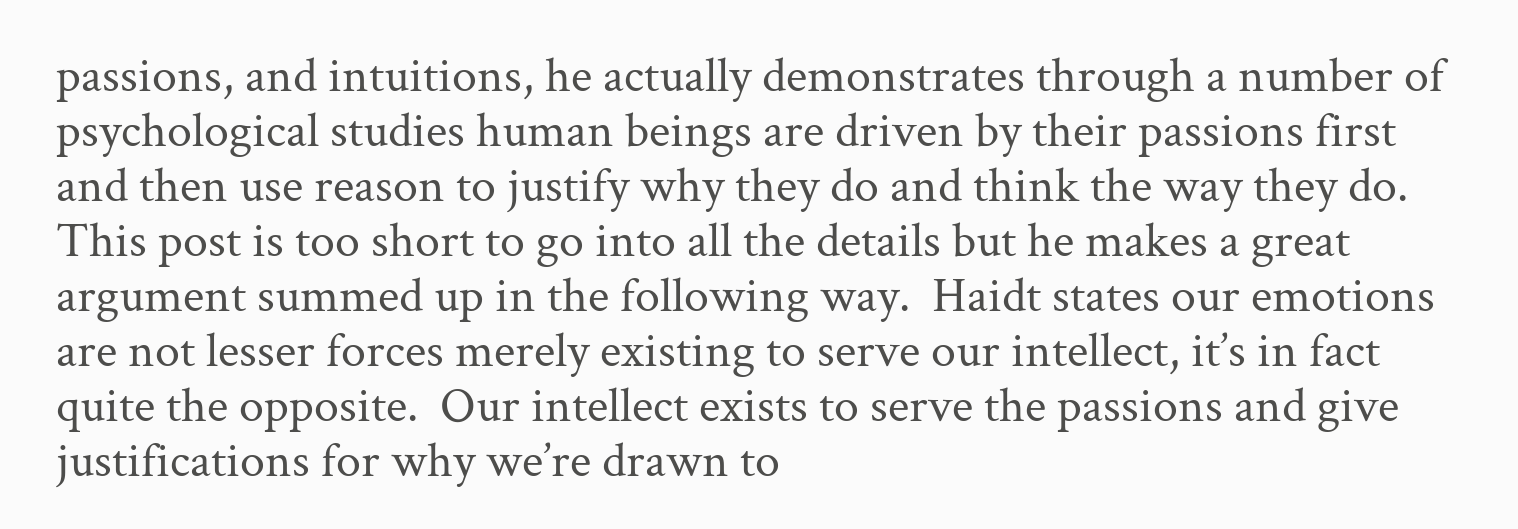passions, and intuitions, he actually demonstrates through a number of psychological studies human beings are driven by their passions first and then use reason to justify why they do and think the way they do.  This post is too short to go into all the details but he makes a great argument summed up in the following way.  Haidt states our emotions are not lesser forces merely existing to serve our intellect, it’s in fact quite the opposite.  Our intellect exists to serve the passions and give justifications for why we’re drawn to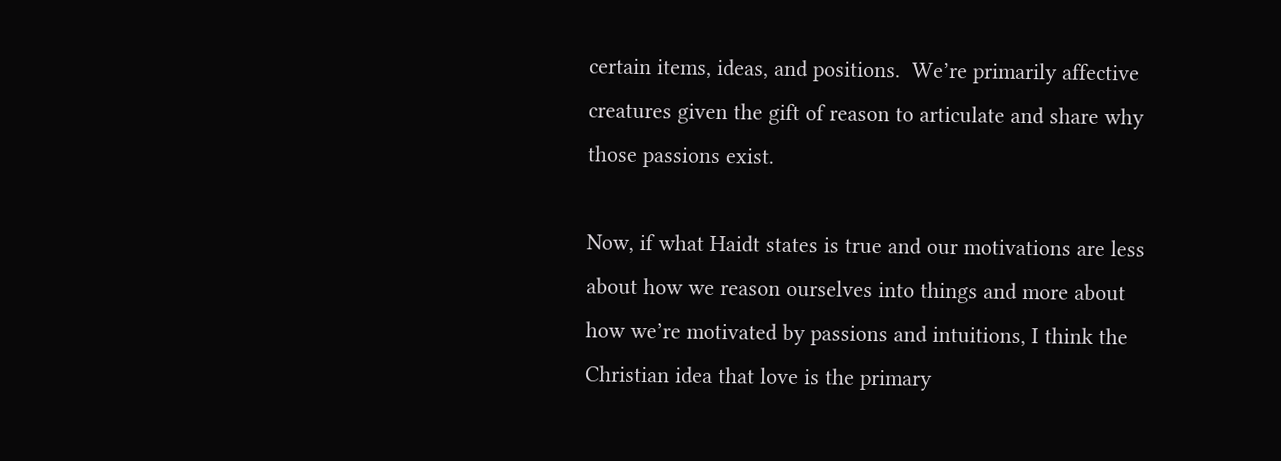certain items, ideas, and positions.  We’re primarily affective creatures given the gift of reason to articulate and share why those passions exist.

Now, if what Haidt states is true and our motivations are less about how we reason ourselves into things and more about how we’re motivated by passions and intuitions, I think the Christian idea that love is the primary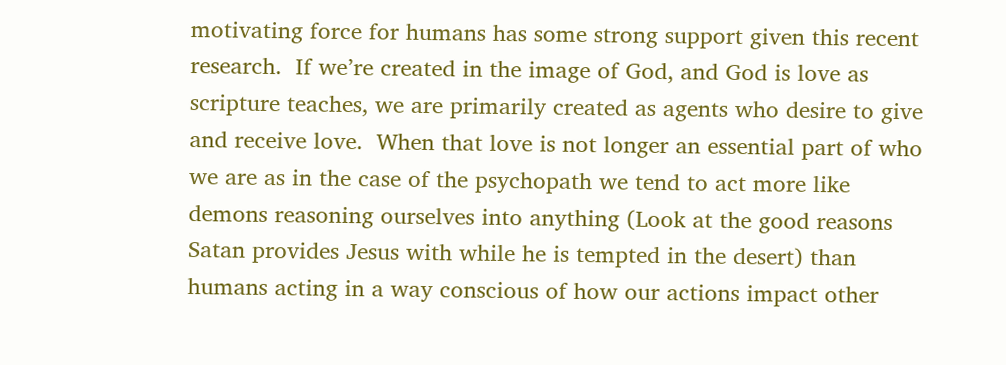motivating force for humans has some strong support given this recent research.  If we’re created in the image of God, and God is love as scripture teaches, we are primarily created as agents who desire to give and receive love.  When that love is not longer an essential part of who we are as in the case of the psychopath we tend to act more like demons reasoning ourselves into anything (Look at the good reasons Satan provides Jesus with while he is tempted in the desert) than humans acting in a way conscious of how our actions impact other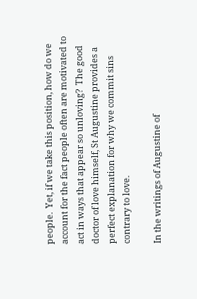people.  Yet, if we take this position, how do we account for the fact people often are motivated to act in ways that appear so unloving?  The good doctor of love himself, St Augustine provides a perfect explanation for why we commit sins contrary to love.

In the writings of Augustine of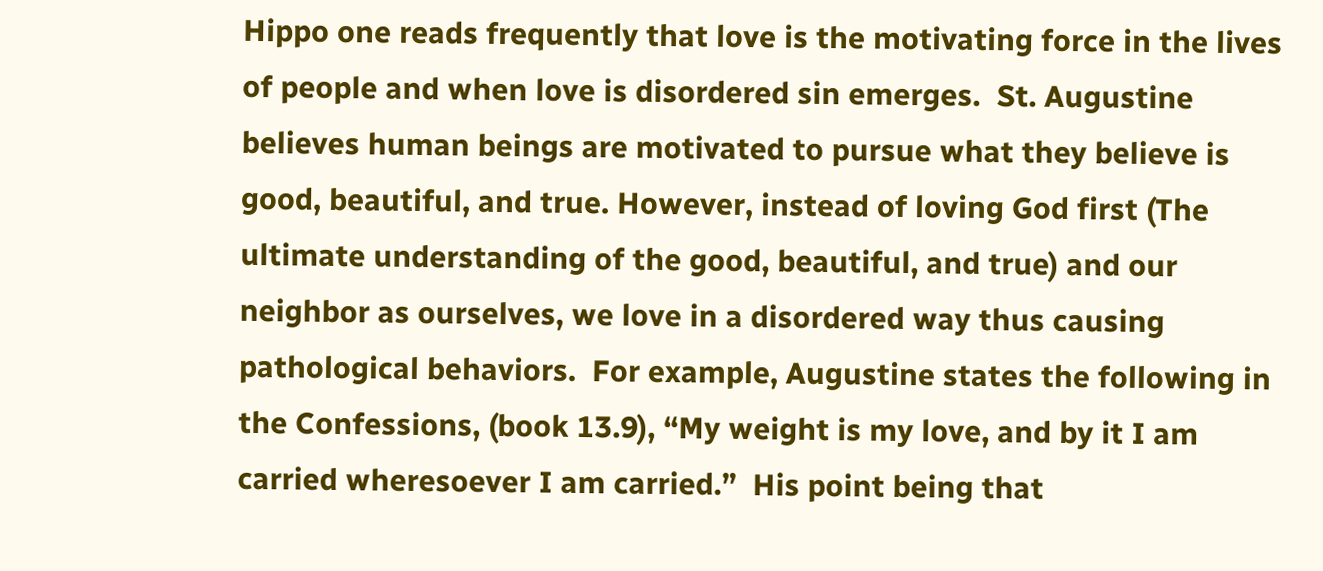Hippo one reads frequently that love is the motivating force in the lives of people and when love is disordered sin emerges.  St. Augustine believes human beings are motivated to pursue what they believe is good, beautiful, and true. However, instead of loving God first (The ultimate understanding of the good, beautiful, and true) and our neighbor as ourselves, we love in a disordered way thus causing pathological behaviors.  For example, Augustine states the following in the Confessions, (book 13.9), “My weight is my love, and by it I am carried wheresoever I am carried.”  His point being that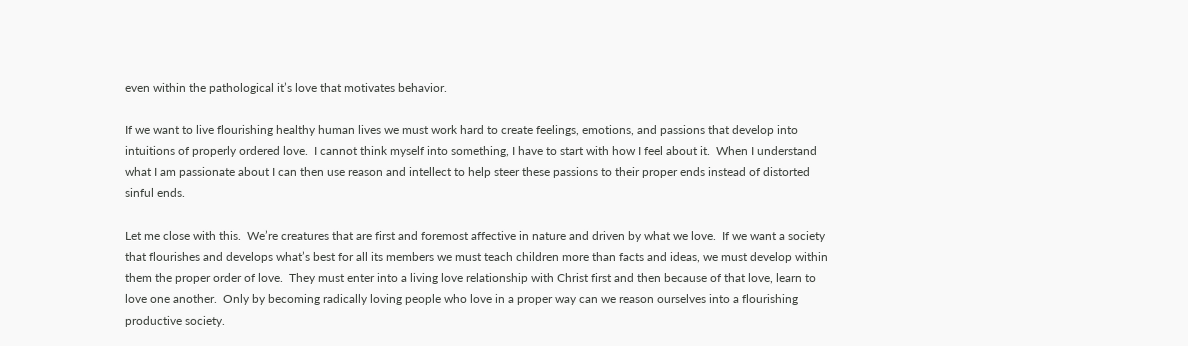even within the pathological it’s love that motivates behavior.

If we want to live flourishing healthy human lives we must work hard to create feelings, emotions, and passions that develop into intuitions of properly ordered love.  I cannot think myself into something, I have to start with how I feel about it.  When I understand what I am passionate about I can then use reason and intellect to help steer these passions to their proper ends instead of distorted sinful ends.

Let me close with this.  We’re creatures that are first and foremost affective in nature and driven by what we love.  If we want a society that flourishes and develops what’s best for all its members we must teach children more than facts and ideas, we must develop within them the proper order of love.  They must enter into a living love relationship with Christ first and then because of that love, learn to love one another.  Only by becoming radically loving people who love in a proper way can we reason ourselves into a flourishing productive society.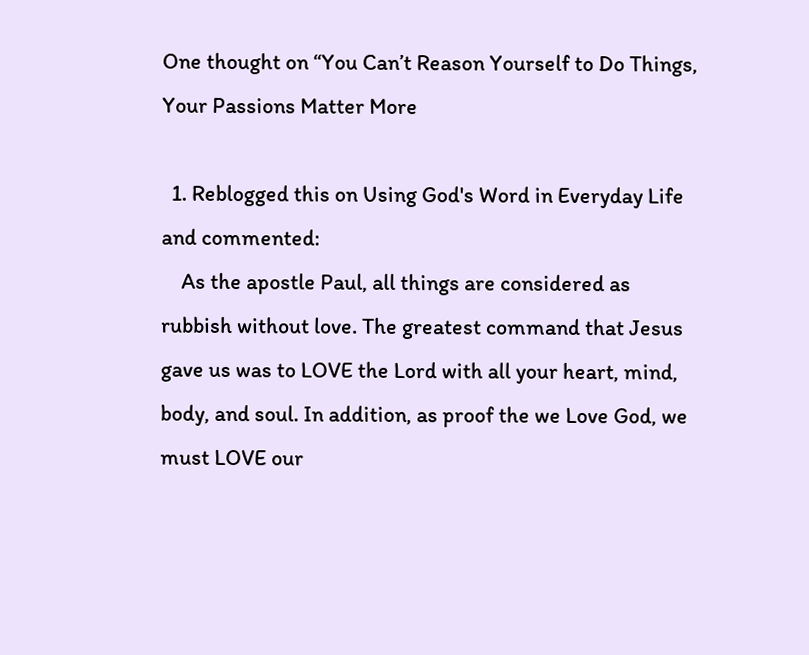One thought on “You Can’t Reason Yourself to Do Things, Your Passions Matter More

  1. Reblogged this on Using God's Word in Everyday Life and commented:
    As the apostle Paul, all things are considered as rubbish without love. The greatest command that Jesus gave us was to LOVE the Lord with all your heart, mind, body, and soul. In addition, as proof the we Love God, we must LOVE our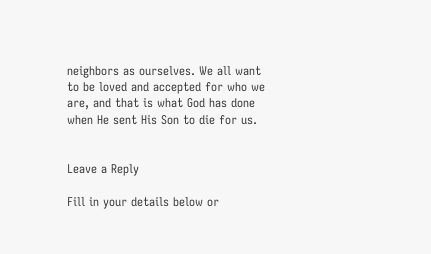neighbors as ourselves. We all want to be loved and accepted for who we are, and that is what God has done when He sent His Son to die for us.


Leave a Reply

Fill in your details below or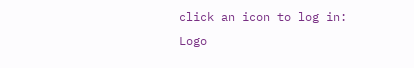click an icon to log in: Logo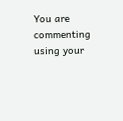You are commenting using your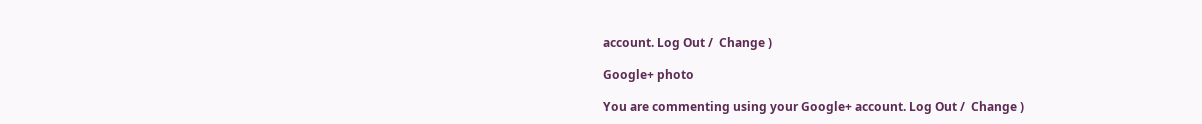account. Log Out /  Change )

Google+ photo

You are commenting using your Google+ account. Log Out /  Change )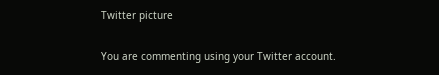Twitter picture

You are commenting using your Twitter account.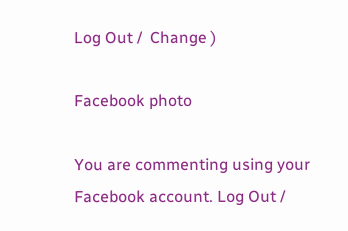Log Out /  Change )

Facebook photo

You are commenting using your Facebook account. Log Out /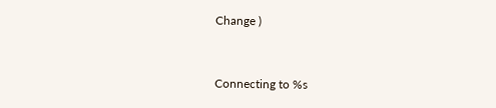Change )


Connecting to %s